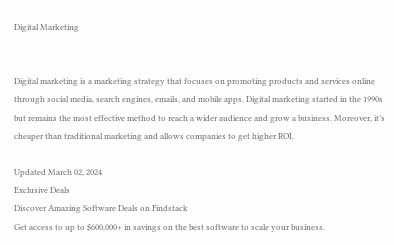Digital Marketing


Digital marketing is a marketing strategy that focuses on promoting products and services online through social media, search engines, emails, and mobile apps. Digital marketing started in the 1990s but remains the most effective method to reach a wider audience and grow a business. Moreover, it’s cheaper than traditional marketing and allows companies to get higher ROI.

Updated March 02, 2024
Exclusive Deals
Discover Amazing Software Deals on Findstack
Get access to up to $600,000+ in savings on the best software to scale your business.